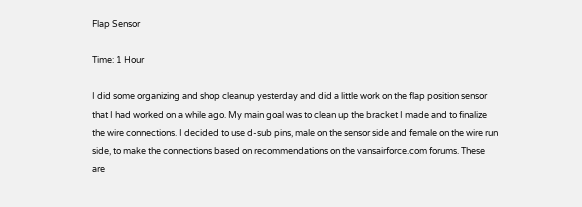Flap Sensor

Time: 1 Hour

I did some organizing and shop cleanup yesterday and did a little work on the flap position sensor that I had worked on a while ago. My main goal was to clean up the bracket I made and to finalize the wire connections. I decided to use d-sub pins, male on the sensor side and female on the wire run side, to make the connections based on recommendations on the vansairforce.com forums. These are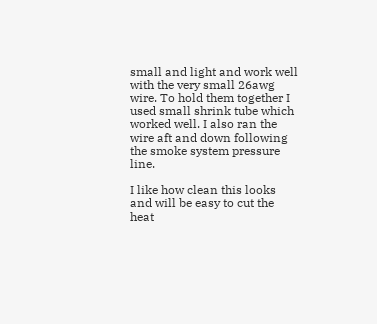small and light and work well with the very small 26awg wire. To hold them together I used small shrink tube which worked well. I also ran the wire aft and down following the smoke system pressure line.

I like how clean this looks and will be easy to cut the heat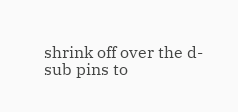shrink off over the d-sub pins to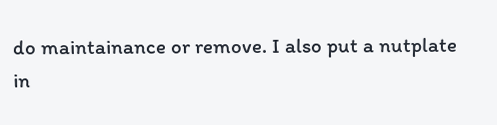do maintainance or remove. I also put a nutplate in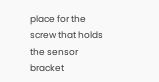place for the screw that holds the sensor bracket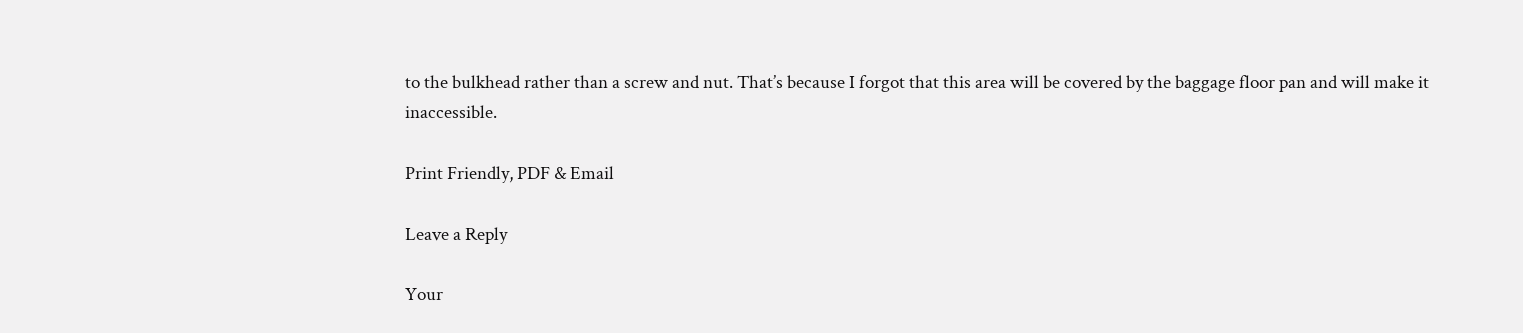to the bulkhead rather than a screw and nut. That’s because I forgot that this area will be covered by the baggage floor pan and will make it inaccessible.

Print Friendly, PDF & Email

Leave a Reply

Your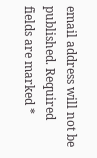email address will not be published. Required fields are marked *